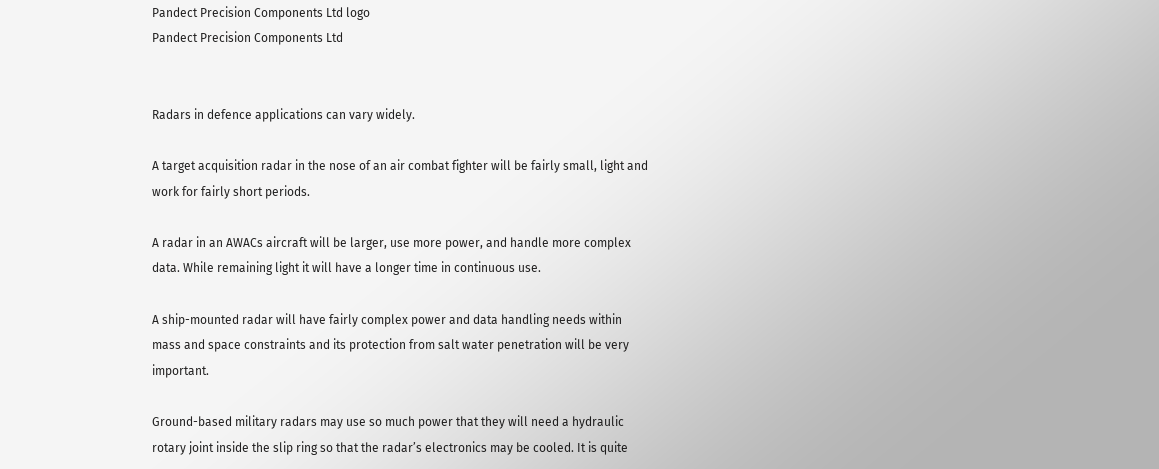Pandect Precision Components Ltd logo
Pandect Precision Components Ltd


Radars in defence applications can vary widely.

A target acquisition radar in the nose of an air combat fighter will be fairly small, light and work for fairly short periods.

A radar in an AWACs aircraft will be larger, use more power, and handle more complex data. While remaining light it will have a longer time in continuous use.

A ship-mounted radar will have fairly complex power and data handling needs within mass and space constraints and its protection from salt water penetration will be very important.

Ground-based military radars may use so much power that they will need a hydraulic rotary joint inside the slip ring so that the radar’s electronics may be cooled. It is quite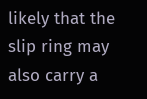likely that the slip ring may also carry a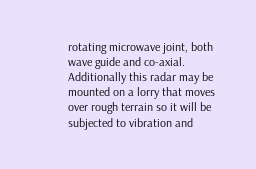rotating microwave joint, both wave guide and co-axial. Additionally this radar may be mounted on a lorry that moves over rough terrain so it will be subjected to vibration and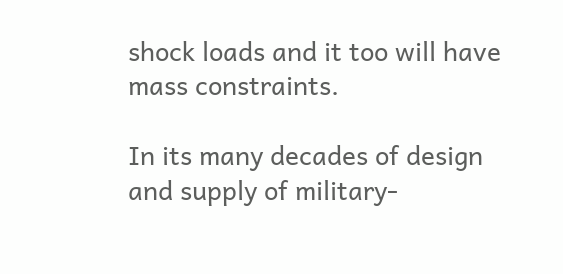shock loads and it too will have mass constraints.

In its many decades of design and supply of military-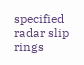specified radar slip rings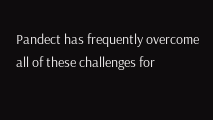Pandect has frequently overcome all of these challenges for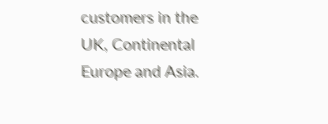customers in the UK, Continental Europe and Asia.